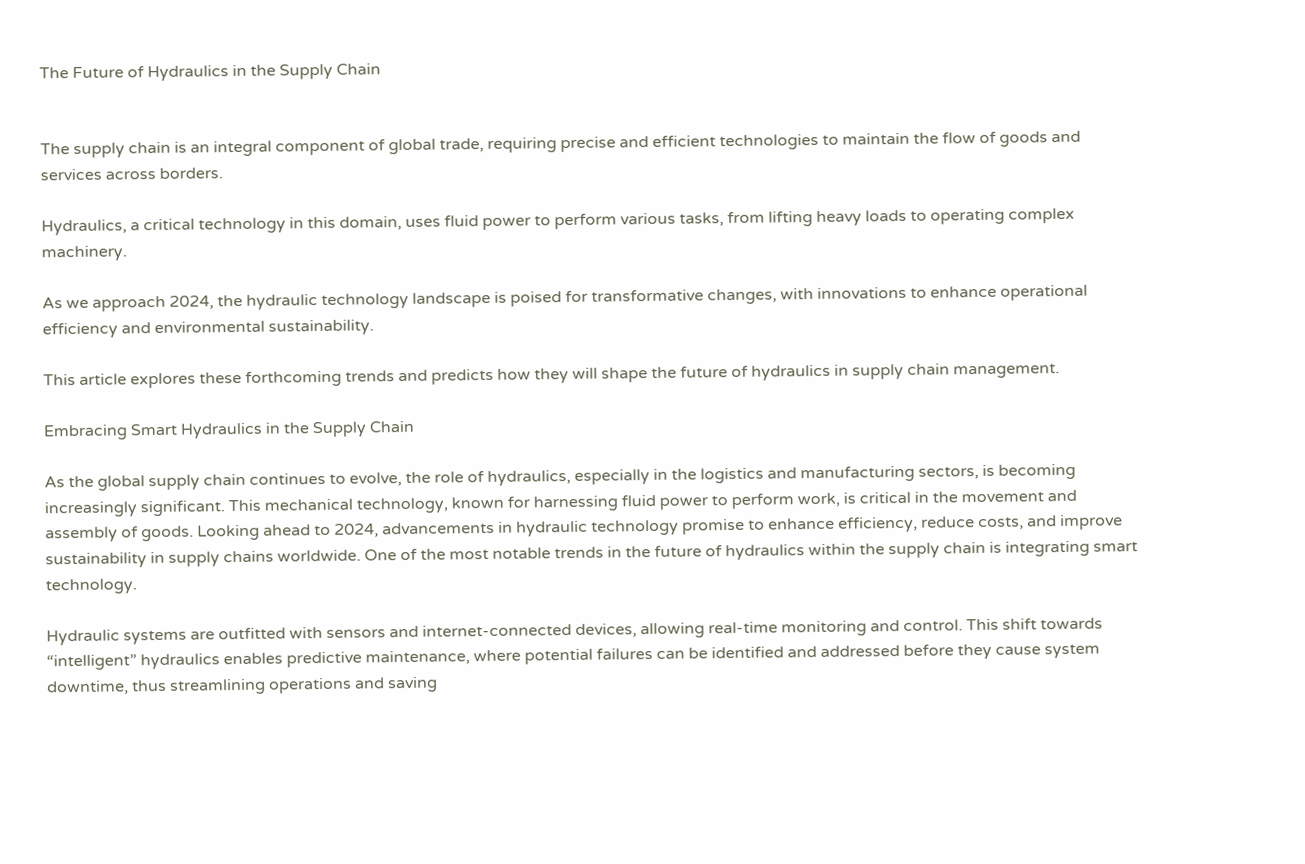The Future of Hydraulics in the Supply Chain


The supply chain is an integral component of global trade, requiring precise and efficient technologies to maintain the flow of goods and services across borders.

Hydraulics, a critical technology in this domain, uses fluid power to perform various tasks, from lifting heavy loads to operating complex machinery.

As we approach 2024, the hydraulic technology landscape is poised for transformative changes, with innovations to enhance operational efficiency and environmental sustainability.

This article explores these forthcoming trends and predicts how they will shape the future of hydraulics in supply chain management.

Embracing Smart Hydraulics in the Supply Chain

As the global supply chain continues to evolve, the role of hydraulics, especially in the logistics and manufacturing sectors, is becoming increasingly significant. This mechanical technology, known for harnessing fluid power to perform work, is critical in the movement and assembly of goods. Looking ahead to 2024, advancements in hydraulic technology promise to enhance efficiency, reduce costs, and improve sustainability in supply chains worldwide. One of the most notable trends in the future of hydraulics within the supply chain is integrating smart technology.

Hydraulic systems are outfitted with sensors and internet-connected devices, allowing real-time monitoring and control. This shift towards “intelligent” hydraulics enables predictive maintenance, where potential failures can be identified and addressed before they cause system downtime, thus streamlining operations and saving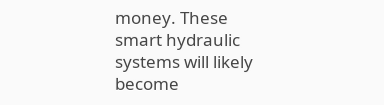money. These smart hydraulic systems will likely become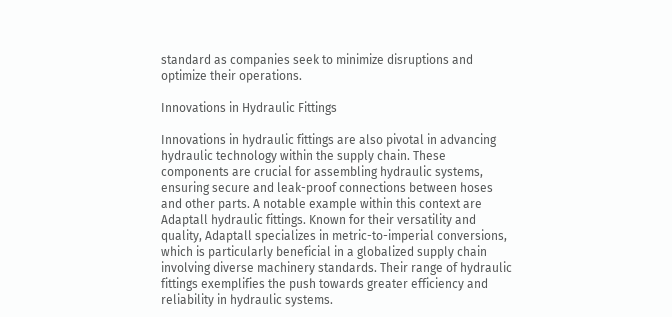standard as companies seek to minimize disruptions and optimize their operations.

Innovations in Hydraulic Fittings

Innovations in hydraulic fittings are also pivotal in advancing hydraulic technology within the supply chain. These components are crucial for assembling hydraulic systems, ensuring secure and leak-proof connections between hoses and other parts. A notable example within this context are Adaptall hydraulic fittings. Known for their versatility and quality, Adaptall specializes in metric-to-imperial conversions, which is particularly beneficial in a globalized supply chain involving diverse machinery standards. Their range of hydraulic fittings exemplifies the push towards greater efficiency and reliability in hydraulic systems.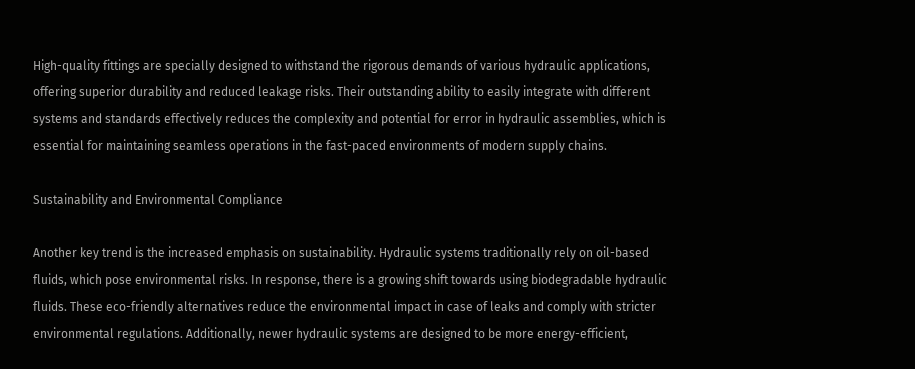High-quality fittings are specially designed to withstand the rigorous demands of various hydraulic applications, offering superior durability and reduced leakage risks. Their outstanding ability to easily integrate with different systems and standards effectively reduces the complexity and potential for error in hydraulic assemblies, which is essential for maintaining seamless operations in the fast-paced environments of modern supply chains.

Sustainability and Environmental Compliance

Another key trend is the increased emphasis on sustainability. Hydraulic systems traditionally rely on oil-based fluids, which pose environmental risks. In response, there is a growing shift towards using biodegradable hydraulic fluids. These eco-friendly alternatives reduce the environmental impact in case of leaks and comply with stricter environmental regulations. Additionally, newer hydraulic systems are designed to be more energy-efficient,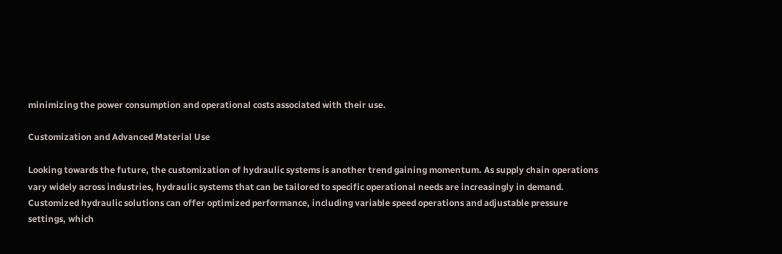minimizing the power consumption and operational costs associated with their use.

Customization and Advanced Material Use

Looking towards the future, the customization of hydraulic systems is another trend gaining momentum. As supply chain operations vary widely across industries, hydraulic systems that can be tailored to specific operational needs are increasingly in demand. Customized hydraulic solutions can offer optimized performance, including variable speed operations and adjustable pressure settings, which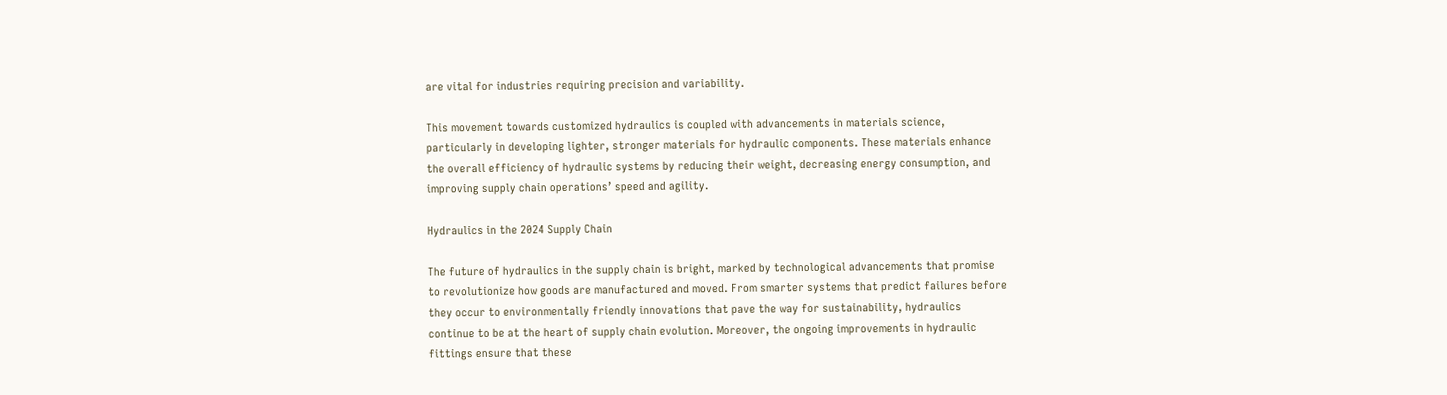are vital for industries requiring precision and variability.

This movement towards customized hydraulics is coupled with advancements in materials science, particularly in developing lighter, stronger materials for hydraulic components. These materials enhance the overall efficiency of hydraulic systems by reducing their weight, decreasing energy consumption, and improving supply chain operations’ speed and agility.

Hydraulics in the 2024 Supply Chain

The future of hydraulics in the supply chain is bright, marked by technological advancements that promise to revolutionize how goods are manufactured and moved. From smarter systems that predict failures before they occur to environmentally friendly innovations that pave the way for sustainability, hydraulics continue to be at the heart of supply chain evolution. Moreover, the ongoing improvements in hydraulic fittings ensure that these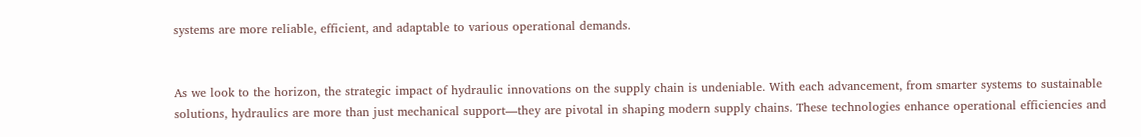systems are more reliable, efficient, and adaptable to various operational demands.


As we look to the horizon, the strategic impact of hydraulic innovations on the supply chain is undeniable. With each advancement, from smarter systems to sustainable solutions, hydraulics are more than just mechanical support—they are pivotal in shaping modern supply chains. These technologies enhance operational efficiencies and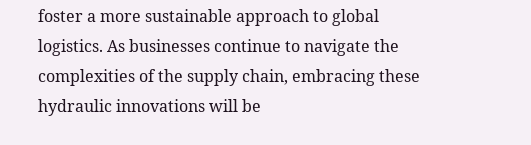foster a more sustainable approach to global logistics. As businesses continue to navigate the complexities of the supply chain, embracing these hydraulic innovations will be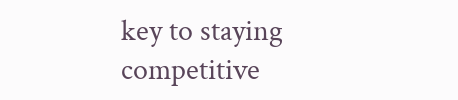key to staying competitive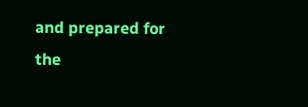and prepared for the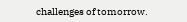challenges of tomorrow.